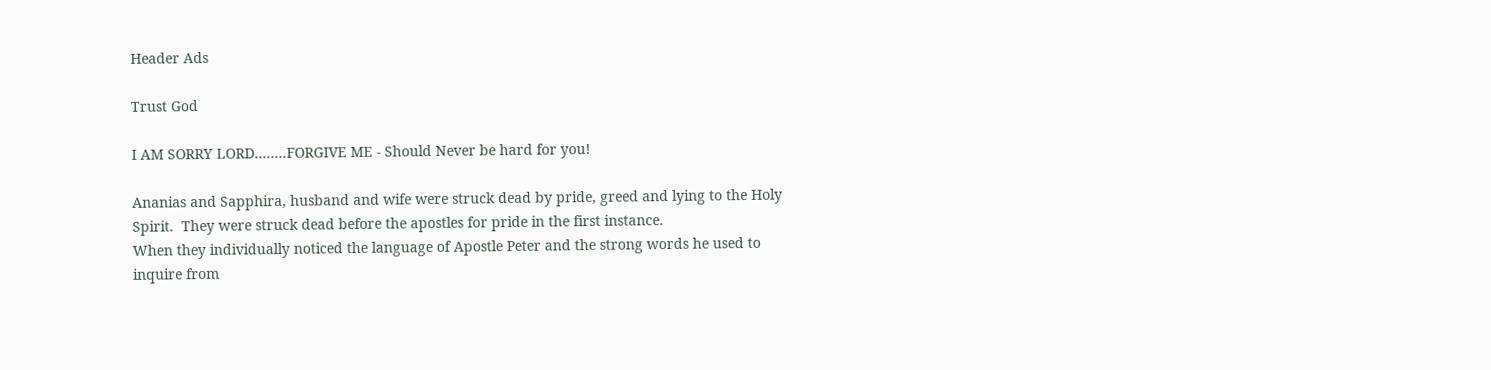Header Ads

Trust God

I AM SORRY LORD........FORGIVE ME - Should Never be hard for you!

Ananias and Sapphira, husband and wife were struck dead by pride, greed and lying to the Holy Spirit.  They were struck dead before the apostles for pride in the first instance.
When they individually noticed the language of Apostle Peter and the strong words he used to inquire from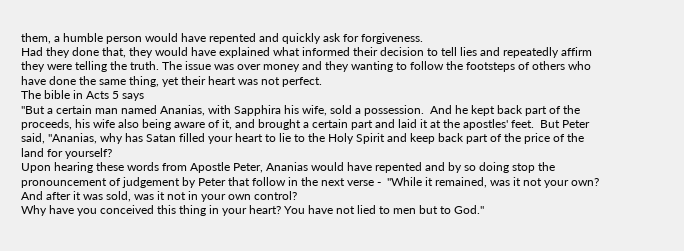them, a humble person would have repented and quickly ask for forgiveness.
Had they done that, they would have explained what informed their decision to tell lies and repeatedly affirm they were telling the truth. The issue was over money and they wanting to follow the footsteps of others who have done the same thing, yet their heart was not perfect.
The bible in Acts 5 says
"But a certain man named Ananias, with Sapphira his wife, sold a possession.  And he kept back part of the proceeds, his wife also being aware of it, and brought a certain part and laid it at the apostles' feet.  But Peter said, "Ananias, why has Satan filled your heart to lie to the Holy Spirit and keep back part of the price of the land for yourself?
Upon hearing these words from Apostle Peter, Ananias would have repented and by so doing stop the pronouncement of judgement by Peter that follow in the next verse -  "While it remained, was it not your own? And after it was sold, was it not in your own control?
Why have you conceived this thing in your heart? You have not lied to men but to God."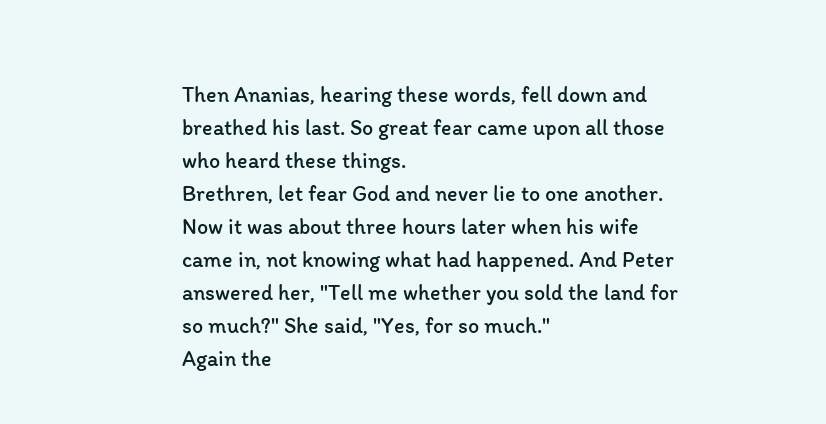Then Ananias, hearing these words, fell down and breathed his last. So great fear came upon all those who heard these things.
Brethren, let fear God and never lie to one another.  Now it was about three hours later when his wife came in, not knowing what had happened. And Peter answered her, "Tell me whether you sold the land for so much?" She said, "Yes, for so much."
Again the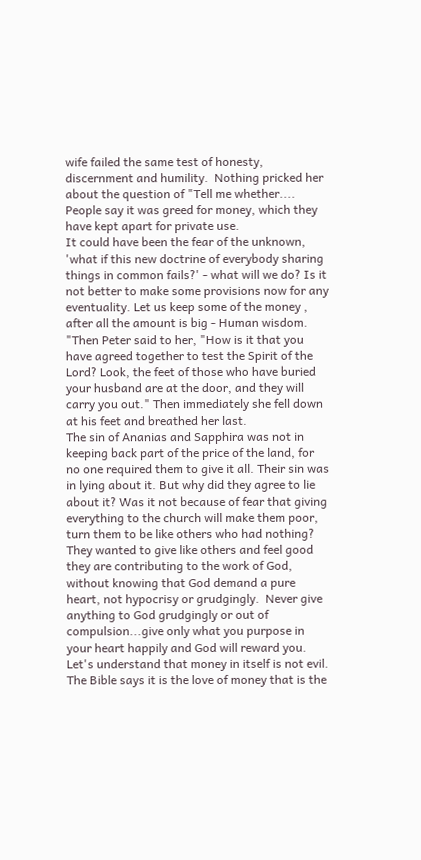wife failed the same test of honesty, discernment and humility.  Nothing pricked her about the question of "Tell me whether....  People say it was greed for money, which they have kept apart for private use.
It could have been the fear of the unknown, 'what if this new doctrine of everybody sharing things in common fails?' - what will we do? Is it not better to make some provisions now for any eventuality. Let us keep some of the money , after all the amount is big - Human wisdom.
"Then Peter said to her, "How is it that you have agreed together to test the Spirit of the Lord? Look, the feet of those who have buried your husband are at the door, and they will carry you out." Then immediately she fell down at his feet and breathed her last.
The sin of Ananias and Sapphira was not in keeping back part of the price of the land, for no one required them to give it all. Their sin was in lying about it. But why did they agree to lie about it? Was it not because of fear that giving everything to the church will make them poor, turn them to be like others who had nothing?
They wanted to give like others and feel good they are contributing to the work of God, without knowing that God demand a pure heart, not hypocrisy or grudgingly.  Never give anything to God grudgingly or out of compulsion...give only what you purpose in your heart happily and God will reward you.
Let's understand that money in itself is not evil. The Bible says it is the love of money that is the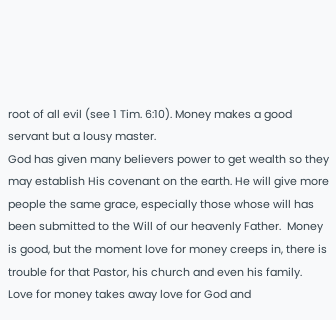root of all evil (see 1 Tim. 6:10). Money makes a good servant but a lousy master.
God has given many believers power to get wealth so they may establish His covenant on the earth. He will give more people the same grace, especially those whose will has been submitted to the Will of our heavenly Father.  Money is good, but the moment love for money creeps in, there is trouble for that Pastor, his church and even his family.
Love for money takes away love for God and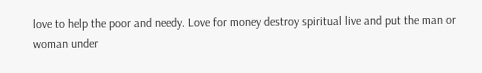love to help the poor and needy. Love for money destroy spiritual live and put the man or woman under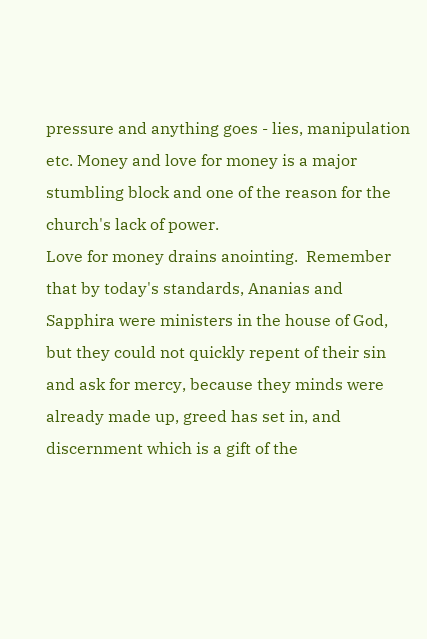pressure and anything goes - lies, manipulation etc. Money and love for money is a major stumbling block and one of the reason for the church's lack of power.
Love for money drains anointing.  Remember that by today's standards, Ananias and Sapphira were ministers in the house of God, but they could not quickly repent of their sin and ask for mercy, because they minds were already made up, greed has set in, and discernment which is a gift of the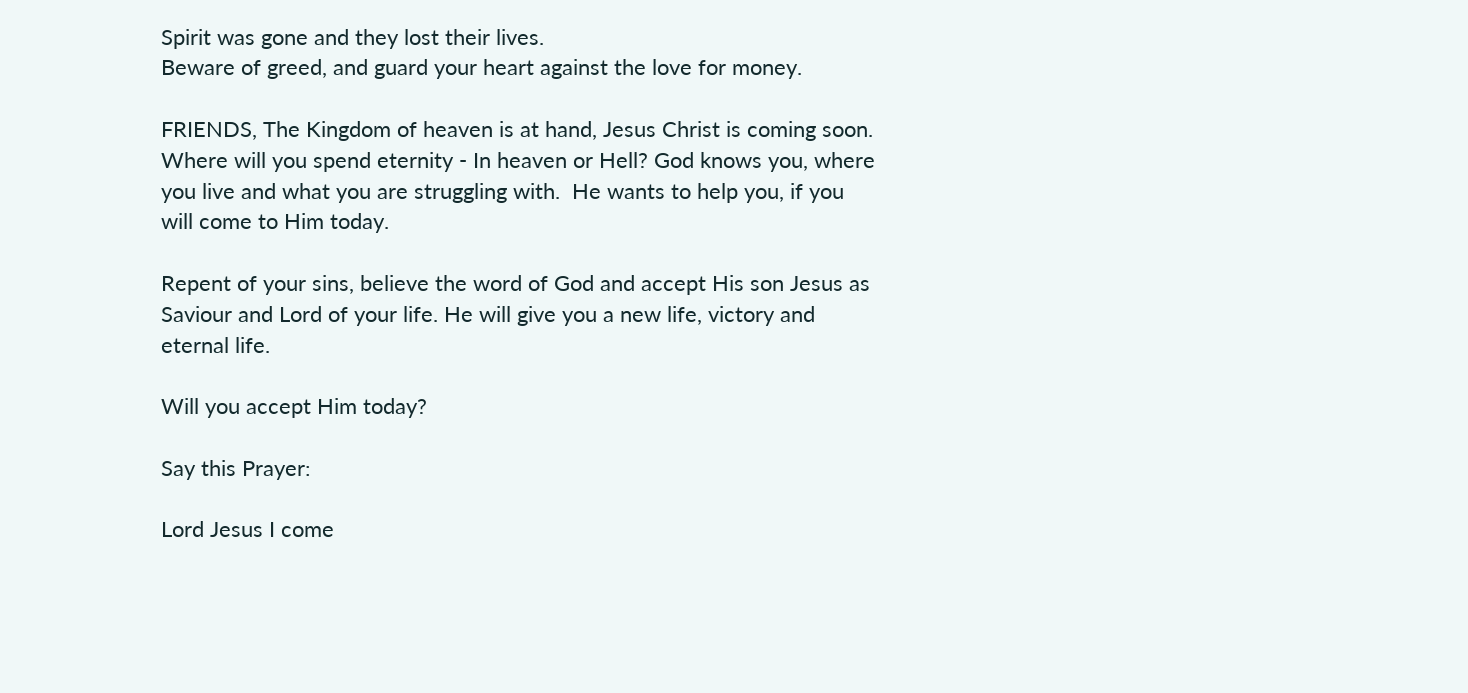Spirit was gone and they lost their lives.
Beware of greed, and guard your heart against the love for money.

FRIENDS, The Kingdom of heaven is at hand, Jesus Christ is coming soon.  Where will you spend eternity - In heaven or Hell? God knows you, where you live and what you are struggling with.  He wants to help you, if you will come to Him today.

Repent of your sins, believe the word of God and accept His son Jesus as Saviour and Lord of your life. He will give you a new life, victory and eternal life.

Will you accept Him today?

Say this Prayer:

Lord Jesus I come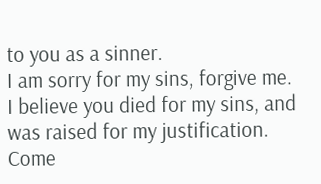to you as a sinner.
I am sorry for my sins, forgive me.
I believe you died for my sins, and was raised for my justification.
Come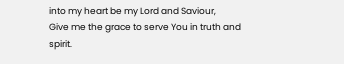into my heart be my Lord and Saviour,
Give me the grace to serve You in truth and spirit.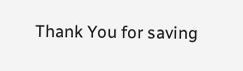Thank You for saving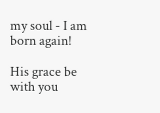my soul - I am born again!

His grace be with you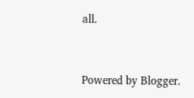all.


Powered by Blogger.